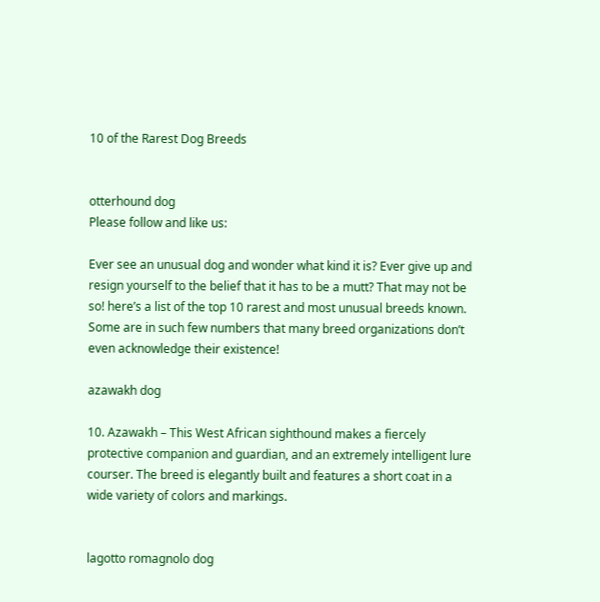10 of the Rarest Dog Breeds


otterhound dog
Please follow and like us:

Ever see an unusual dog and wonder what kind it is? Ever give up and resign yourself to the belief that it has to be a mutt? That may not be so! here’s a list of the top 10 rarest and most unusual breeds known. Some are in such few numbers that many breed organizations don’t even acknowledge their existence!

azawakh dog

10. Azawakh – This West African sighthound makes a fiercely protective companion and guardian, and an extremely intelligent lure courser. The breed is elegantly built and features a short coat in a wide variety of colors and markings.


lagotto romagnolo dog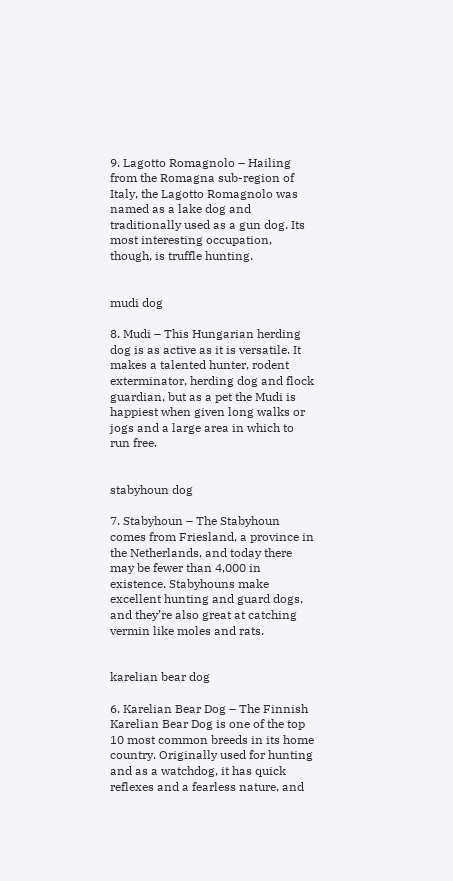9. Lagotto Romagnolo – Hailing from the Romagna sub-region of Italy, the Lagotto Romagnolo was named as a lake dog and traditionally used as a gun dog. Its most interesting occupation, though, is truffle hunting.


mudi dog

8. Mudi – This Hungarian herding dog is as active as it is versatile. It makes a talented hunter, rodent exterminator, herding dog and flock guardian, but as a pet the Mudi is happiest when given long walks or jogs and a large area in which to run free.


stabyhoun dog

7. Stabyhoun – The Stabyhoun comes from Friesland, a province in the Netherlands, and today there may be fewer than 4,000 in existence. Stabyhouns make excellent hunting and guard dogs, and they’re also great at catching vermin like moles and rats.


karelian bear dog

6. Karelian Bear Dog – The Finnish Karelian Bear Dog is one of the top 10 most common breeds in its home country. Originally used for hunting and as a watchdog, it has quick reflexes and a fearless nature, and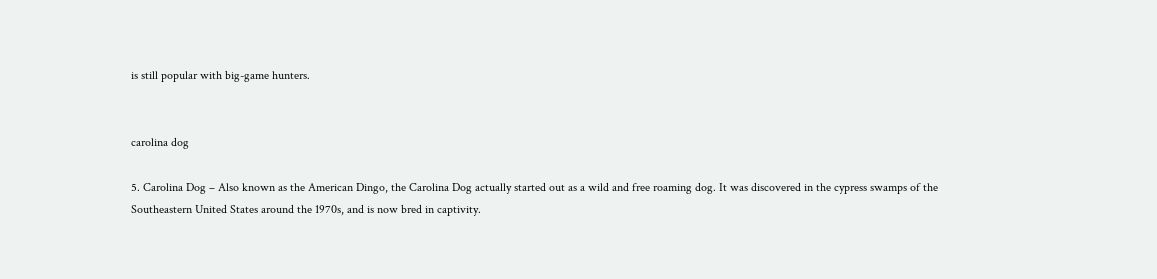is still popular with big-game hunters.


carolina dog

5. Carolina Dog – Also known as the American Dingo, the Carolina Dog actually started out as a wild and free roaming dog. It was discovered in the cypress swamps of the Southeastern United States around the 1970s, and is now bred in captivity.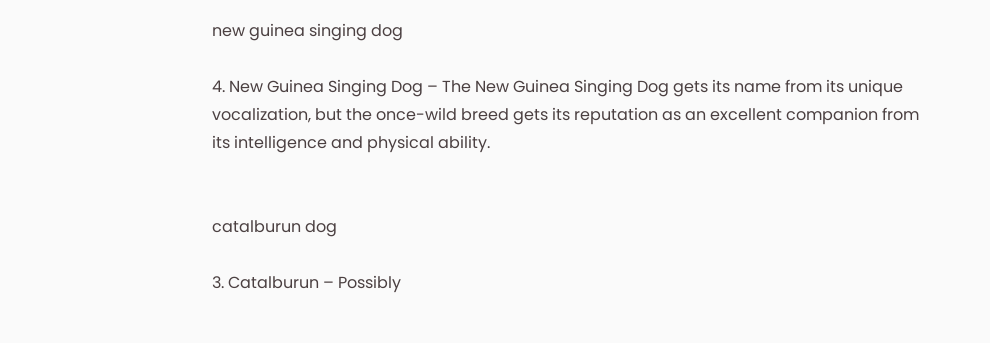new guinea singing dog

4. New Guinea Singing Dog – The New Guinea Singing Dog gets its name from its unique vocalization, but the once-wild breed gets its reputation as an excellent companion from its intelligence and physical ability.


catalburun dog

3. Catalburun – Possibly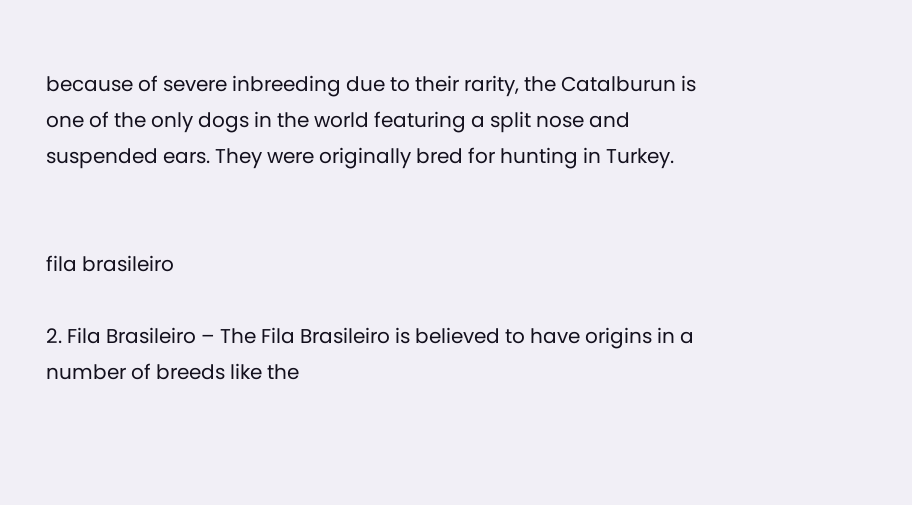because of severe inbreeding due to their rarity, the Catalburun is one of the only dogs in the world featuring a split nose and suspended ears. They were originally bred for hunting in Turkey.


fila brasileiro

2. Fila Brasileiro – The Fila Brasileiro is believed to have origins in a number of breeds like the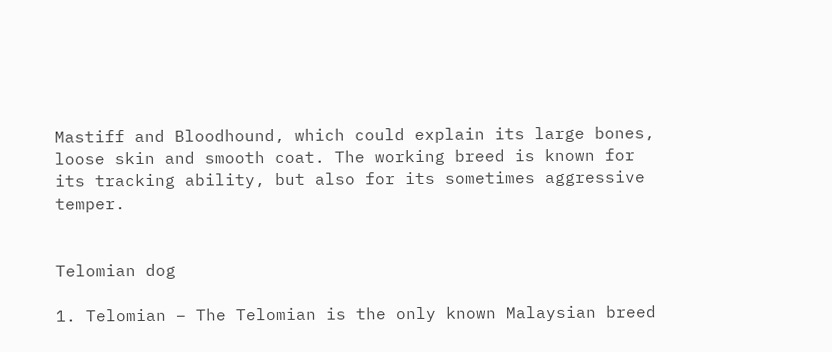Mastiff and Bloodhound, which could explain its large bones, loose skin and smooth coat. The working breed is known for its tracking ability, but also for its sometimes aggressive temper.


Telomian dog

1. Telomian – The Telomian is the only known Malaysian breed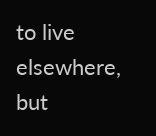to live elsewhere, but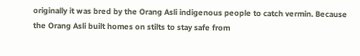originally it was bred by the Orang Asli indigenous people to catch vermin. Because the Orang Asli built homes on stilts to stay safe from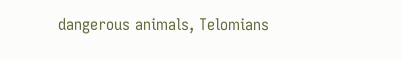dangerous animals, Telomians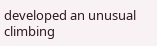developed an unusual climbing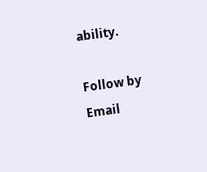ability.

Follow by Email